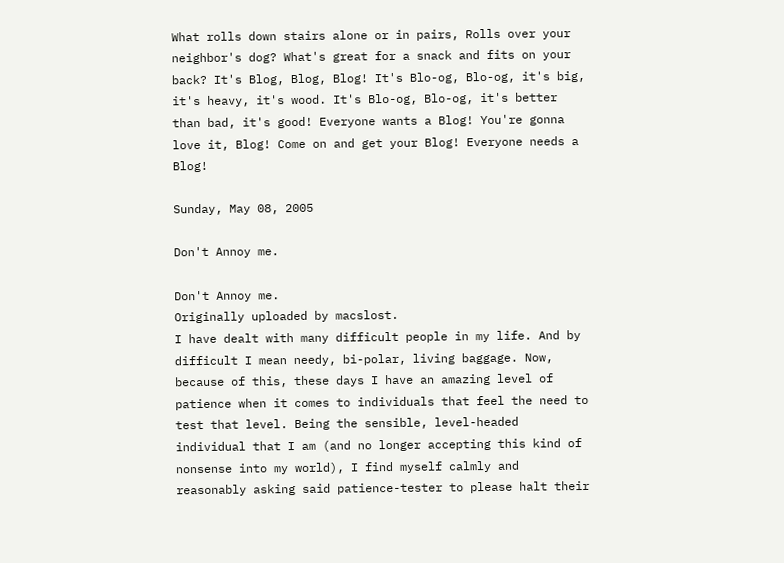What rolls down stairs alone or in pairs, Rolls over your neighbor's dog? What's great for a snack and fits on your back? It's Blog, Blog, Blog! It's Blo-og, Blo-og, it's big, it's heavy, it's wood. It's Blo-og, Blo-og, it's better than bad, it's good! Everyone wants a Blog! You're gonna love it, Blog! Come on and get your Blog! Everyone needs a Blog!

Sunday, May 08, 2005

Don't Annoy me.

Don't Annoy me.
Originally uploaded by macslost.
I have dealt with many difficult people in my life. And by difficult I mean needy, bi-polar, living baggage. Now, because of this, these days I have an amazing level of patience when it comes to individuals that feel the need to test that level. Being the sensible, level-headed individual that I am (and no longer accepting this kind of nonsense into my world), I find myself calmly and reasonably asking said patience-tester to please halt their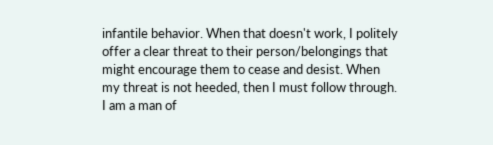infantile behavior. When that doesn't work, I politely offer a clear threat to their person/belongings that might encourage them to cease and desist. When my threat is not heeded, then I must follow through. I am a man of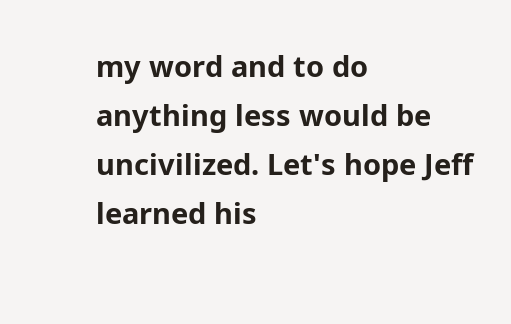my word and to do anything less would be uncivilized. Let's hope Jeff learned his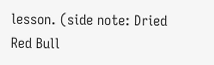lesson. (side note: Dried Red Bull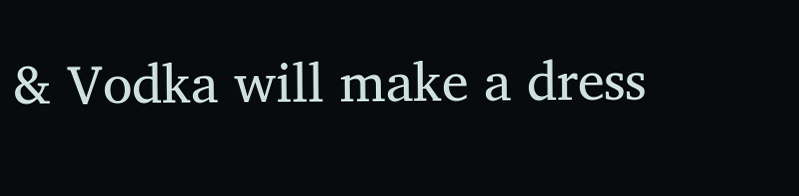& Vodka will make a dress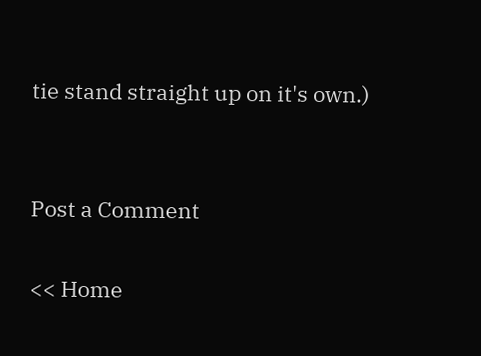tie stand straight up on it's own.)


Post a Comment

<< Home